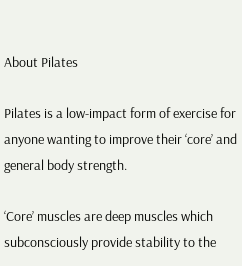About Pilates

Pilates is a low-impact form of exercise for anyone wanting to improve their ‘core’ and general body strength.

‘Core’ muscles are deep muscles which subconsciously provide stability to the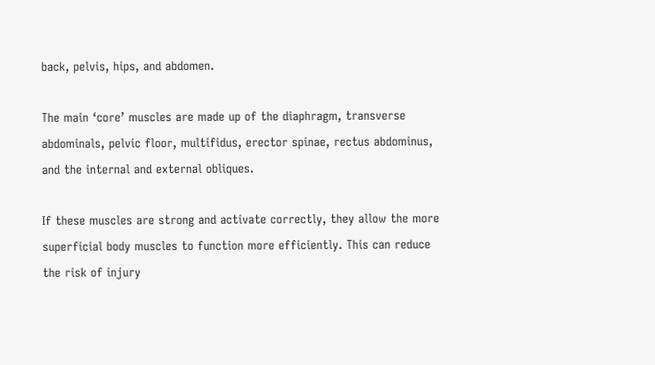back, pelvis, hips, and abdomen.

The main ‘core’ muscles are made up of the diaphragm, transverse abdominals, pelvic floor, multifidus, erector spinae, rectus abdominus, and the internal and external obliques.

If these muscles are strong and activate correctly, they allow the more superficial body muscles to function more efficiently. This can reduce the risk of injury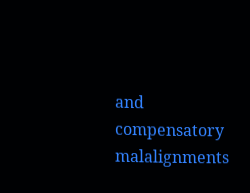and compensatory malalignments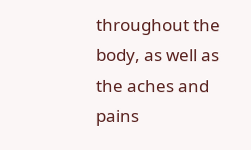throughout the body, as well as the aches and pains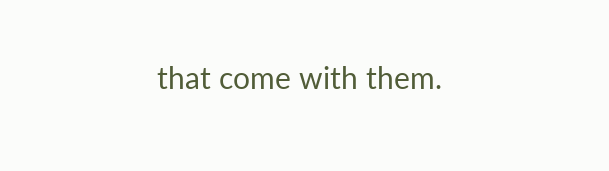that come with them.